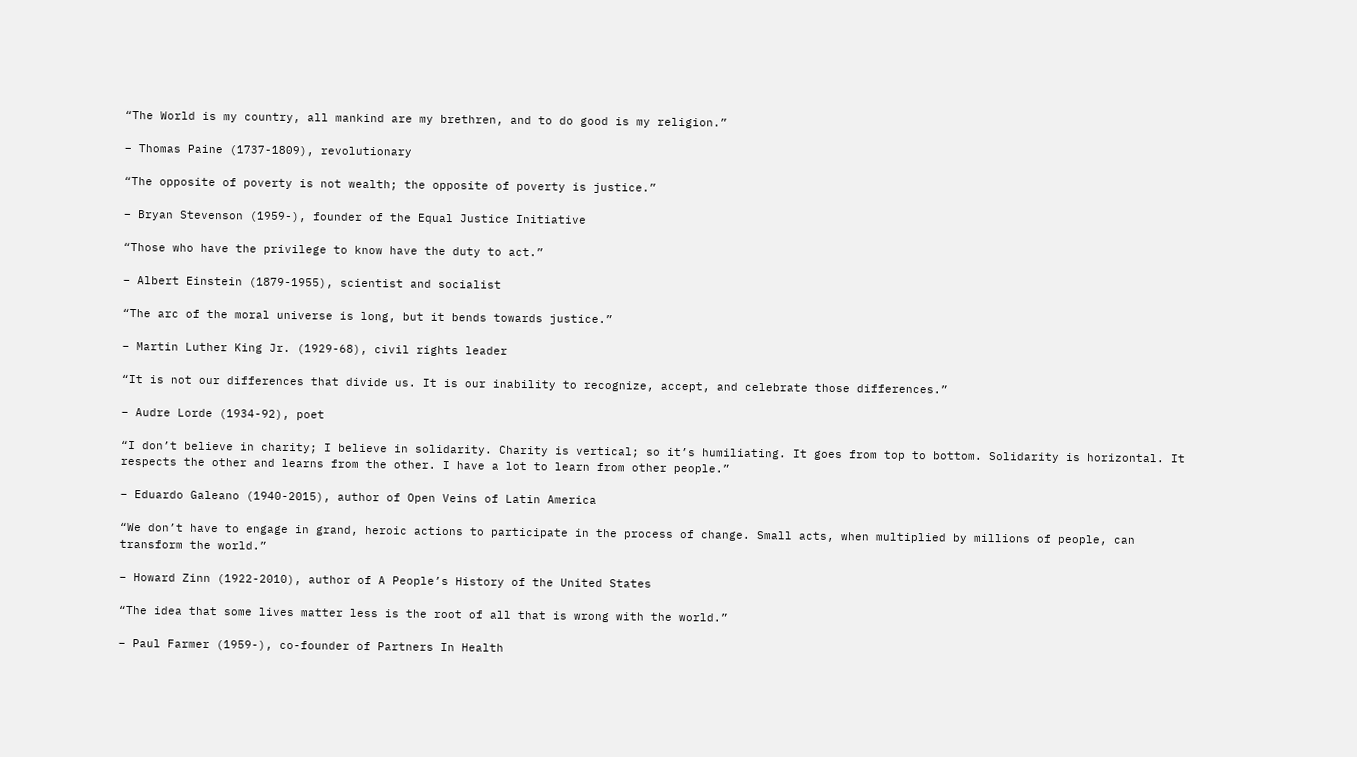“The World is my country, all mankind are my brethren, and to do good is my religion.”

– Thomas Paine (1737-1809), revolutionary

“The opposite of poverty is not wealth; the opposite of poverty is justice.”

– Bryan Stevenson (1959-), founder of the Equal Justice Initiative

“Those who have the privilege to know have the duty to act.”

– Albert Einstein (1879-1955), scientist and socialist

“The arc of the moral universe is long, but it bends towards justice.”

– Martin Luther King Jr. (1929-68), civil rights leader

“It is not our differences that divide us. It is our inability to recognize, accept, and celebrate those differences.”

– Audre Lorde (1934-92), poet

“I don’t believe in charity; I believe in solidarity. Charity is vertical; so it’s humiliating. It goes from top to bottom. Solidarity is horizontal. It respects the other and learns from the other. I have a lot to learn from other people.”

– Eduardo Galeano (1940-2015), author of Open Veins of Latin America

“We don’t have to engage in grand, heroic actions to participate in the process of change. Small acts, when multiplied by millions of people, can transform the world.”

– Howard Zinn (1922-2010), author of A People’s History of the United States

“The idea that some lives matter less is the root of all that is wrong with the world.”

– Paul Farmer (1959-), co-founder of Partners In Health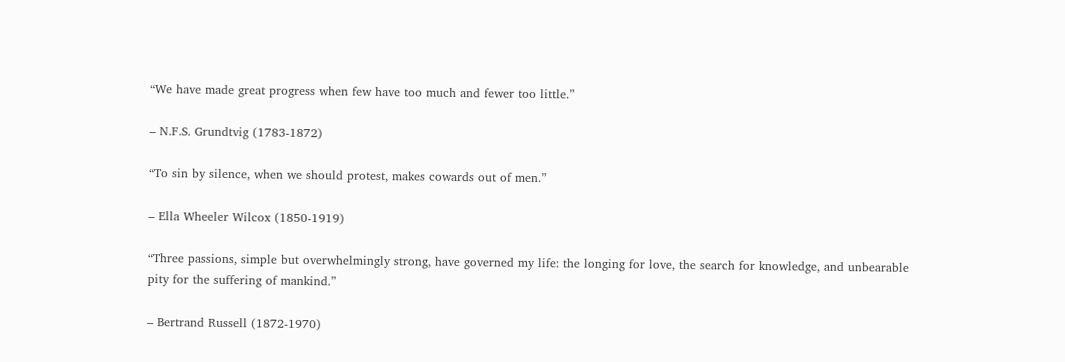“We have made great progress when few have too much and fewer too little.”

– N.F.S. Grundtvig (1783-1872)

“To sin by silence, when we should protest, makes cowards out of men.”

– Ella Wheeler Wilcox (1850-1919)

“Three passions, simple but overwhelmingly strong, have governed my life: the longing for love, the search for knowledge, and unbearable pity for the suffering of mankind.”

– Bertrand Russell (1872-1970)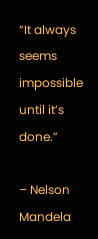“It always seems impossible until it’s done.”

– Nelson Mandela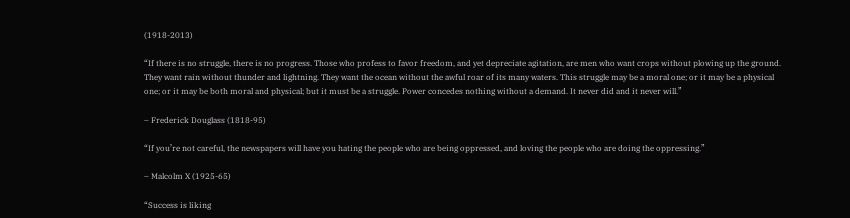(1918-2013)

“If there is no struggle, there is no progress. Those who profess to favor freedom, and yet depreciate agitation, are men who want crops without plowing up the ground. They want rain without thunder and lightning. They want the ocean without the awful roar of its many waters. This struggle may be a moral one; or it may be a physical one; or it may be both moral and physical; but it must be a struggle. Power concedes nothing without a demand. It never did and it never will.”

– Frederick Douglass (1818-95)

“If you’re not careful, the newspapers will have you hating the people who are being oppressed, and loving the people who are doing the oppressing.”

– Malcolm X (1925-65)

“Success is liking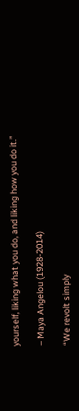yourself, liking what you do, and liking how you do it.”

– Maya Angelou (1928-2014)

“We revolt simply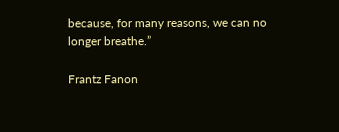because, for many reasons, we can no longer breathe.”

Frantz Fanon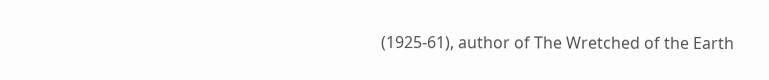(1925-61), author of The Wretched of the Earth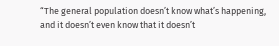“The general population doesn’t know what’s happening, and it doesn’t even know that it doesn’t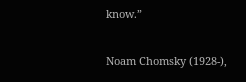know.”

Noam Chomsky (1928-),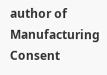author of Manufacturing Consent